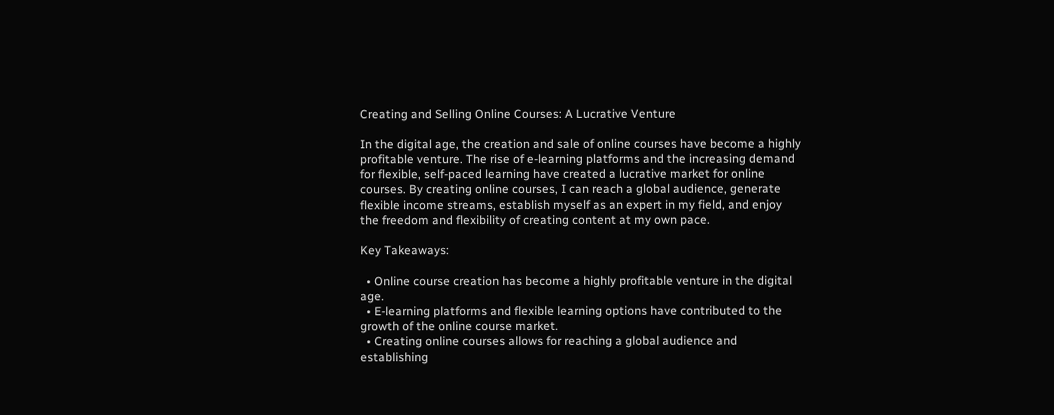Creating and Selling Online Courses: A Lucrative Venture

In the digital age, the creation and sale of online courses have become a highly profitable venture. The rise of e-learning platforms and the increasing demand for flexible, self-paced learning have created a lucrative market for online courses. By creating online courses, I can reach a global audience, generate flexible income streams, establish myself as an expert in my field, and enjoy the freedom and flexibility of creating content at my own pace.

Key Takeaways:

  • Online course creation has become a highly profitable venture in the digital age.
  • E-learning platforms and flexible learning options have contributed to the growth of the online course market.
  • Creating online courses allows for reaching a global audience and establishing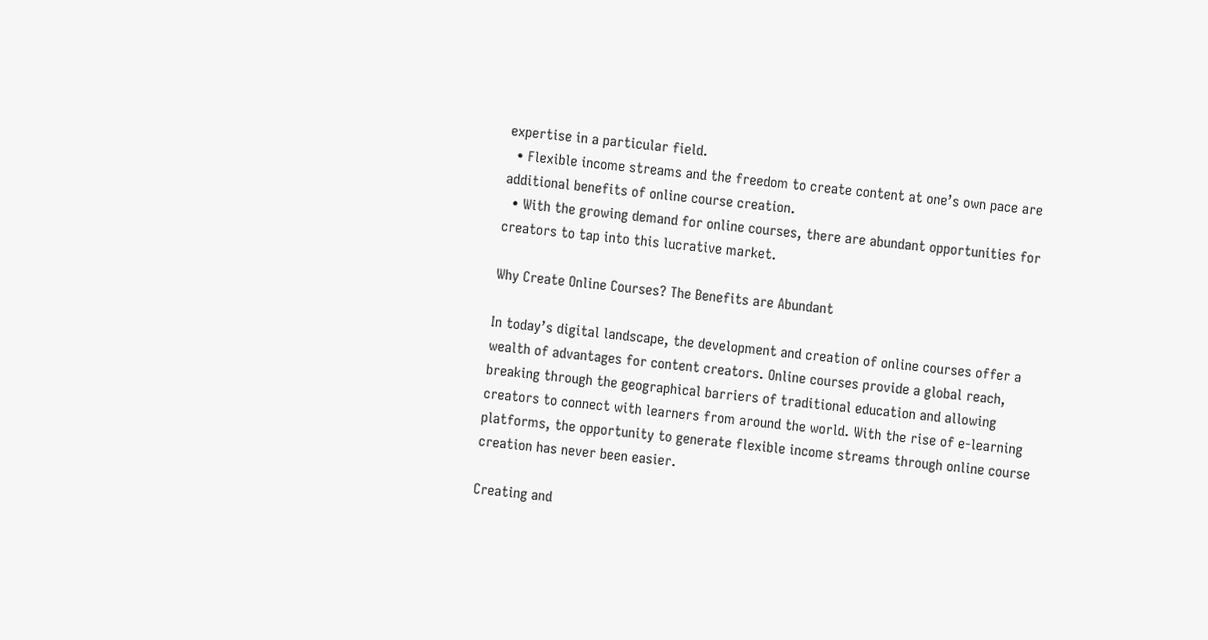expertise in a particular field.
  • Flexible income streams and the freedom to create content at one’s own pace are additional benefits of online course creation.
  • With the growing demand for online courses, there are abundant opportunities for creators to tap into this lucrative market.

Why Create Online Courses? The Benefits are Abundant

In today’s digital landscape, the development and creation of online courses offer a wealth of advantages for content creators. Online courses provide a global reach, breaking through the geographical barriers of traditional education and allowing creators to connect with learners from around the world. With the rise of e-learning platforms, the opportunity to generate flexible income streams through online course creation has never been easier.

Creating and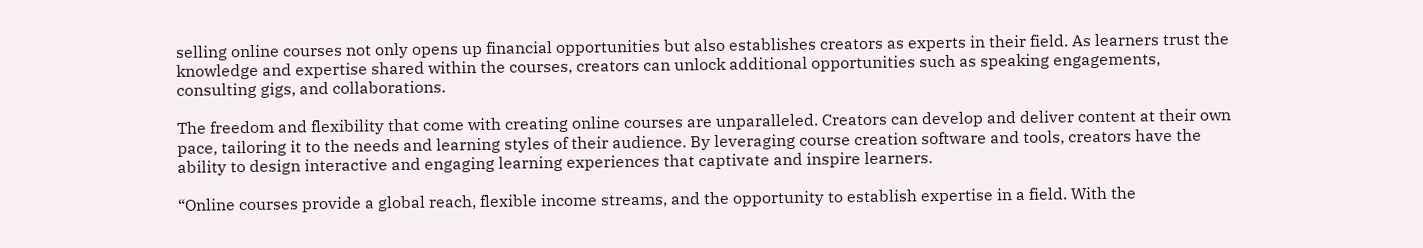selling online courses not only opens up financial opportunities but also establishes creators as experts in their field. As learners trust the knowledge and expertise shared within the courses, creators can unlock additional opportunities such as speaking engagements, consulting gigs, and collaborations.

The freedom and flexibility that come with creating online courses are unparalleled. Creators can develop and deliver content at their own pace, tailoring it to the needs and learning styles of their audience. By leveraging course creation software and tools, creators have the ability to design interactive and engaging learning experiences that captivate and inspire learners.

“Online courses provide a global reach, flexible income streams, and the opportunity to establish expertise in a field. With the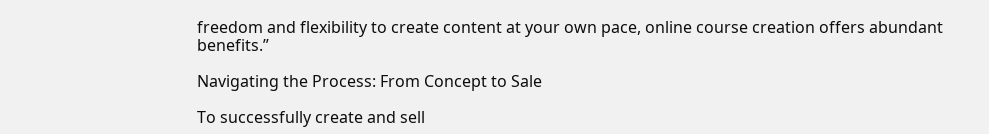freedom and flexibility to create content at your own pace, online course creation offers abundant benefits.”

Navigating the Process: From Concept to Sale

To successfully create and sell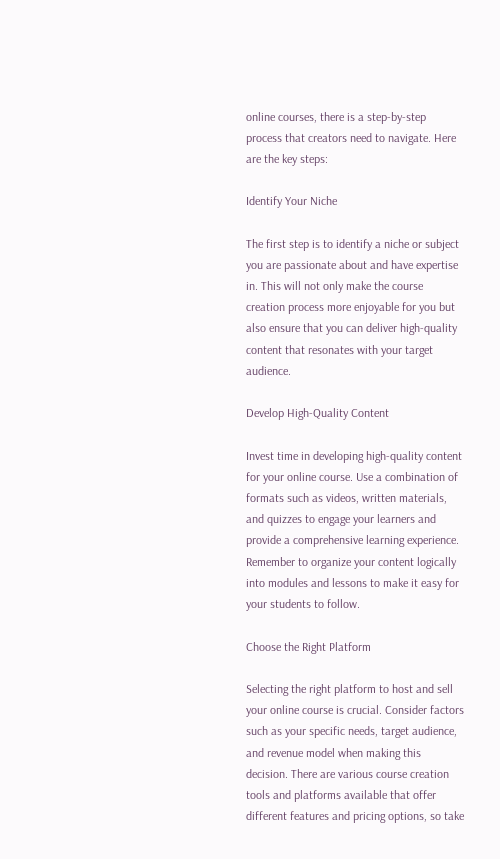online courses, there is a step-by-step process that creators need to navigate. Here are the key steps:

Identify Your Niche

The first step is to identify a niche or subject you are passionate about and have expertise in. This will not only make the course creation process more enjoyable for you but also ensure that you can deliver high-quality content that resonates with your target audience.

Develop High-Quality Content

Invest time in developing high-quality content for your online course. Use a combination of formats such as videos, written materials, and quizzes to engage your learners and provide a comprehensive learning experience. Remember to organize your content logically into modules and lessons to make it easy for your students to follow.

Choose the Right Platform

Selecting the right platform to host and sell your online course is crucial. Consider factors such as your specific needs, target audience, and revenue model when making this decision. There are various course creation tools and platforms available that offer different features and pricing options, so take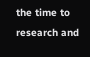the time to research and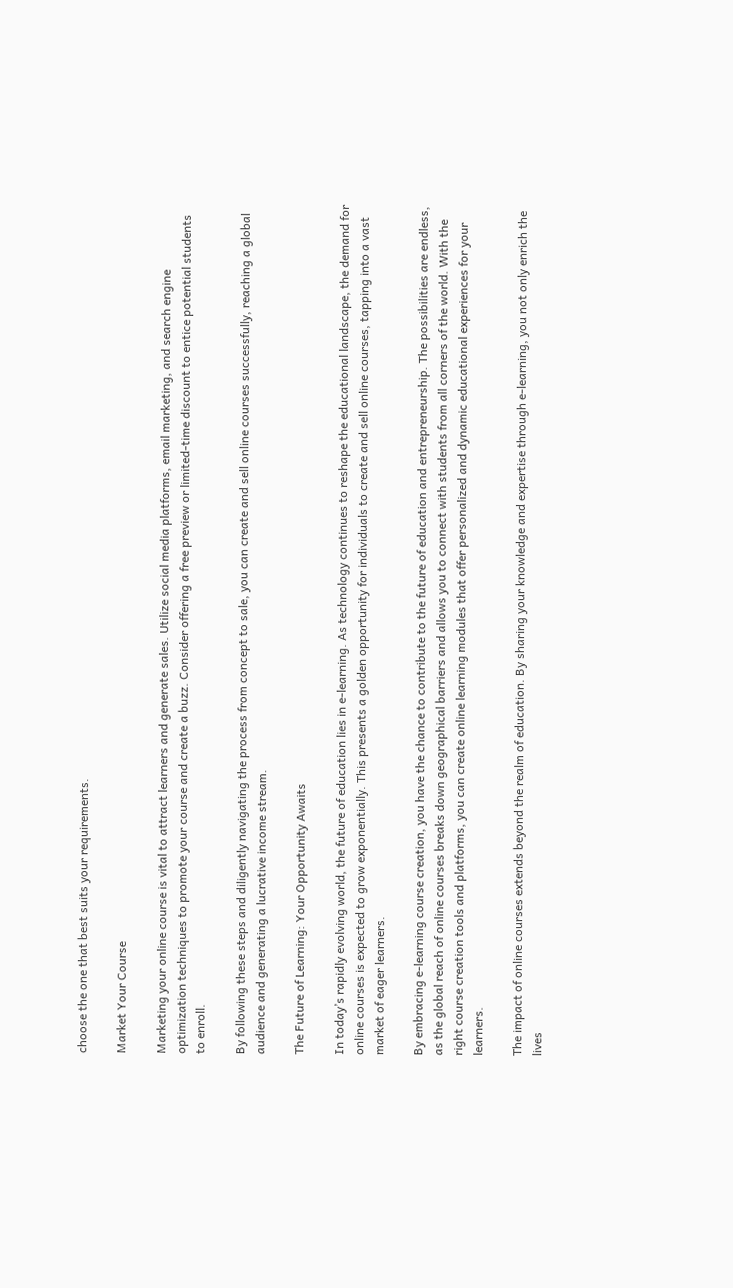choose the one that best suits your requirements.

Market Your Course

Marketing your online course is vital to attract learners and generate sales. Utilize social media platforms, email marketing, and search engine optimization techniques to promote your course and create a buzz. Consider offering a free preview or limited-time discount to entice potential students to enroll.

By following these steps and diligently navigating the process from concept to sale, you can create and sell online courses successfully, reaching a global audience and generating a lucrative income stream.

The Future of Learning: Your Opportunity Awaits

In today’s rapidly evolving world, the future of education lies in e-learning. As technology continues to reshape the educational landscape, the demand for online courses is expected to grow exponentially. This presents a golden opportunity for individuals to create and sell online courses, tapping into a vast market of eager learners.

By embracing e-learning course creation, you have the chance to contribute to the future of education and entrepreneurship. The possibilities are endless, as the global reach of online courses breaks down geographical barriers and allows you to connect with students from all corners of the world. With the right course creation tools and platforms, you can create online learning modules that offer personalized and dynamic educational experiences for your learners.

The impact of online courses extends beyond the realm of education. By sharing your knowledge and expertise through e-learning, you not only enrich the lives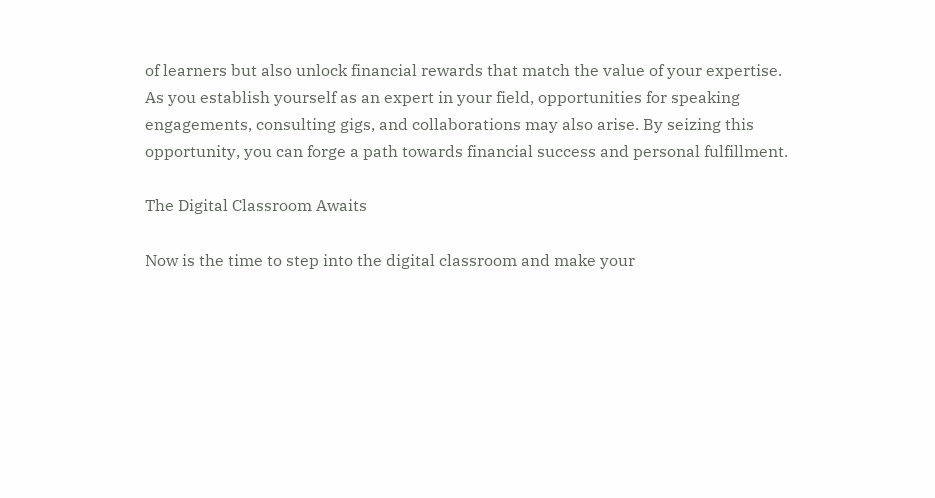of learners but also unlock financial rewards that match the value of your expertise. As you establish yourself as an expert in your field, opportunities for speaking engagements, consulting gigs, and collaborations may also arise. By seizing this opportunity, you can forge a path towards financial success and personal fulfillment.

The Digital Classroom Awaits

Now is the time to step into the digital classroom and make your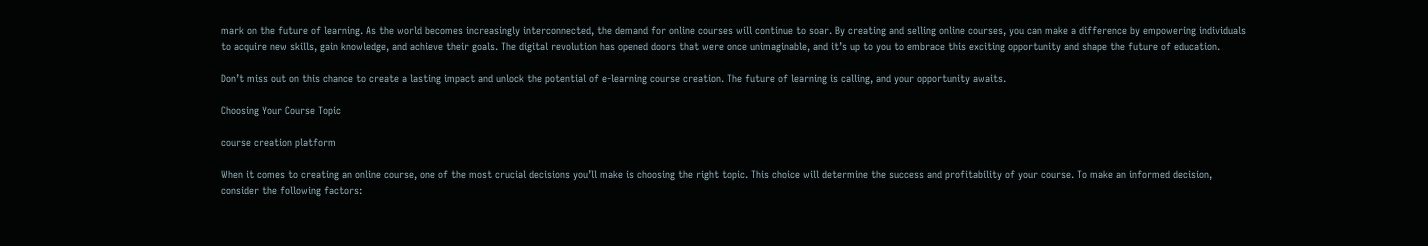mark on the future of learning. As the world becomes increasingly interconnected, the demand for online courses will continue to soar. By creating and selling online courses, you can make a difference by empowering individuals to acquire new skills, gain knowledge, and achieve their goals. The digital revolution has opened doors that were once unimaginable, and it’s up to you to embrace this exciting opportunity and shape the future of education.

Don’t miss out on this chance to create a lasting impact and unlock the potential of e-learning course creation. The future of learning is calling, and your opportunity awaits.

Choosing Your Course Topic

course creation platform

When it comes to creating an online course, one of the most crucial decisions you’ll make is choosing the right topic. This choice will determine the success and profitability of your course. To make an informed decision, consider the following factors: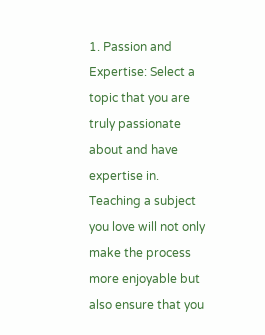1. Passion and Expertise: Select a topic that you are truly passionate about and have expertise in. Teaching a subject you love will not only make the process more enjoyable but also ensure that you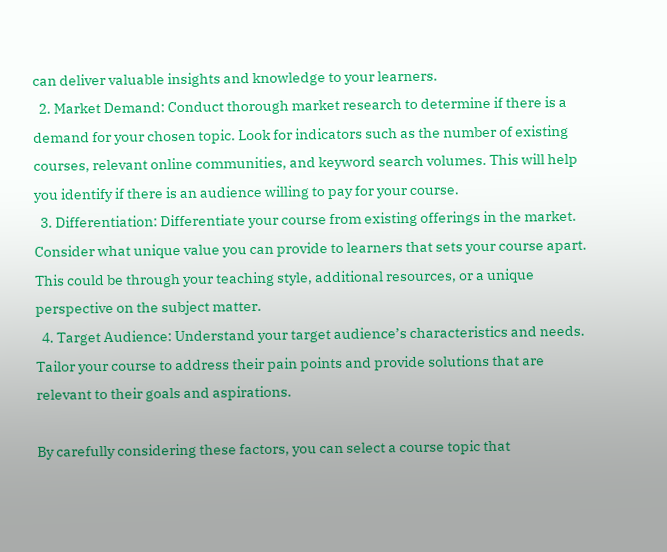can deliver valuable insights and knowledge to your learners.
  2. Market Demand: Conduct thorough market research to determine if there is a demand for your chosen topic. Look for indicators such as the number of existing courses, relevant online communities, and keyword search volumes. This will help you identify if there is an audience willing to pay for your course.
  3. Differentiation: Differentiate your course from existing offerings in the market. Consider what unique value you can provide to learners that sets your course apart. This could be through your teaching style, additional resources, or a unique perspective on the subject matter.
  4. Target Audience: Understand your target audience’s characteristics and needs. Tailor your course to address their pain points and provide solutions that are relevant to their goals and aspirations.

By carefully considering these factors, you can select a course topic that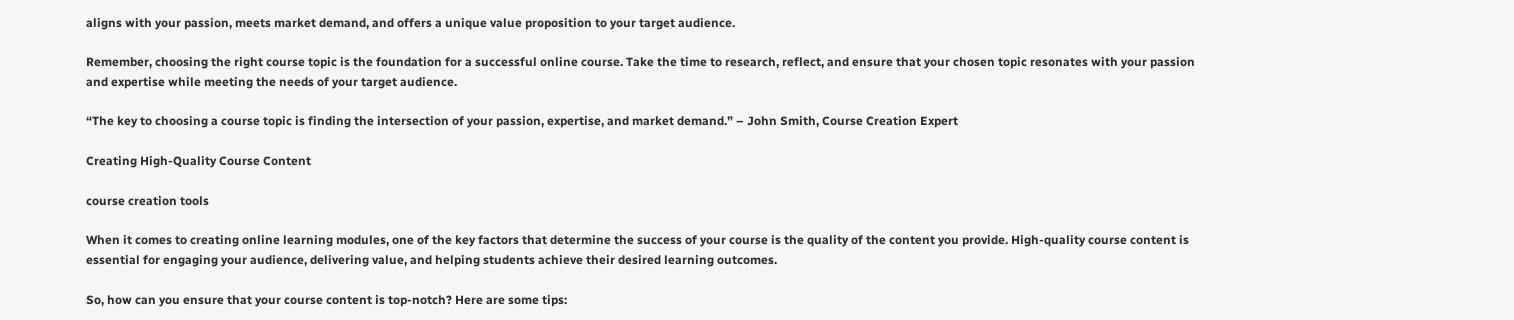aligns with your passion, meets market demand, and offers a unique value proposition to your target audience.

Remember, choosing the right course topic is the foundation for a successful online course. Take the time to research, reflect, and ensure that your chosen topic resonates with your passion and expertise while meeting the needs of your target audience.

“The key to choosing a course topic is finding the intersection of your passion, expertise, and market demand.” – John Smith, Course Creation Expert

Creating High-Quality Course Content

course creation tools

When it comes to creating online learning modules, one of the key factors that determine the success of your course is the quality of the content you provide. High-quality course content is essential for engaging your audience, delivering value, and helping students achieve their desired learning outcomes.

So, how can you ensure that your course content is top-notch? Here are some tips: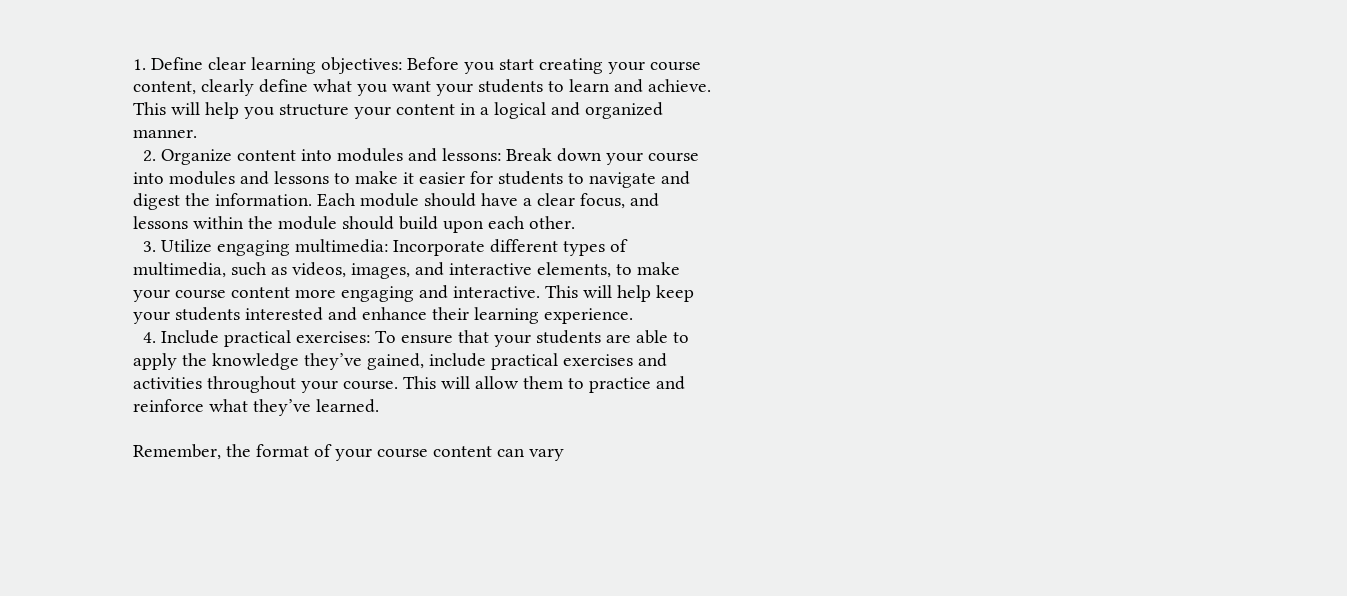1. Define clear learning objectives: Before you start creating your course content, clearly define what you want your students to learn and achieve. This will help you structure your content in a logical and organized manner.
  2. Organize content into modules and lessons: Break down your course into modules and lessons to make it easier for students to navigate and digest the information. Each module should have a clear focus, and lessons within the module should build upon each other.
  3. Utilize engaging multimedia: Incorporate different types of multimedia, such as videos, images, and interactive elements, to make your course content more engaging and interactive. This will help keep your students interested and enhance their learning experience.
  4. Include practical exercises: To ensure that your students are able to apply the knowledge they’ve gained, include practical exercises and activities throughout your course. This will allow them to practice and reinforce what they’ve learned.

Remember, the format of your course content can vary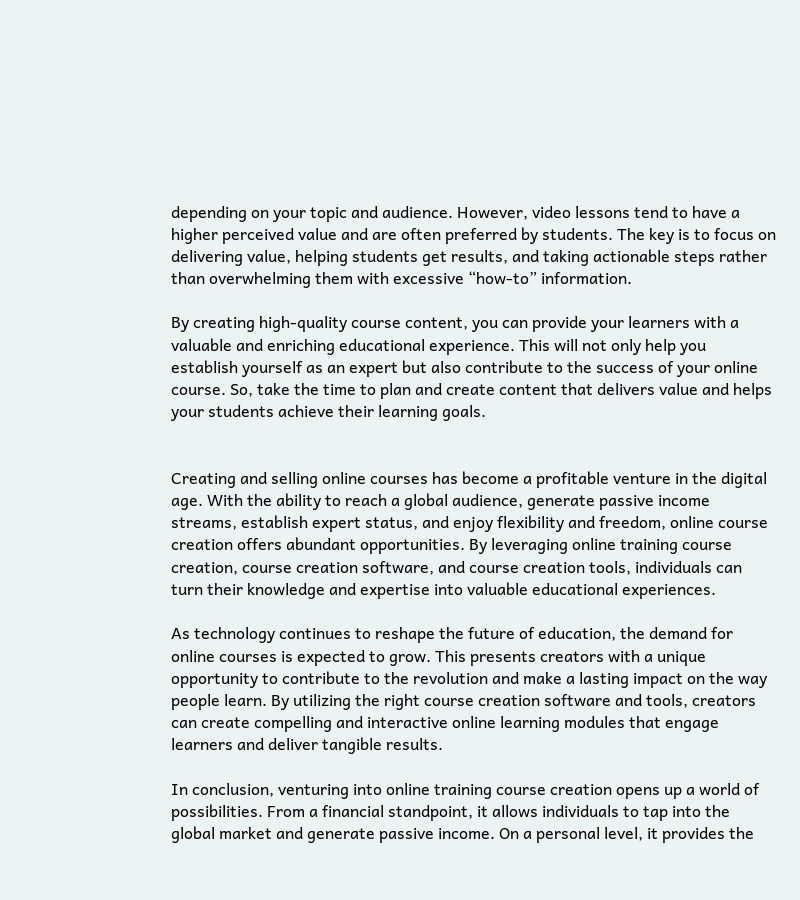depending on your topic and audience. However, video lessons tend to have a higher perceived value and are often preferred by students. The key is to focus on delivering value, helping students get results, and taking actionable steps rather than overwhelming them with excessive “how-to” information.

By creating high-quality course content, you can provide your learners with a valuable and enriching educational experience. This will not only help you establish yourself as an expert but also contribute to the success of your online course. So, take the time to plan and create content that delivers value and helps your students achieve their learning goals.


Creating and selling online courses has become a profitable venture in the digital age. With the ability to reach a global audience, generate passive income streams, establish expert status, and enjoy flexibility and freedom, online course creation offers abundant opportunities. By leveraging online training course creation, course creation software, and course creation tools, individuals can turn their knowledge and expertise into valuable educational experiences.

As technology continues to reshape the future of education, the demand for online courses is expected to grow. This presents creators with a unique opportunity to contribute to the revolution and make a lasting impact on the way people learn. By utilizing the right course creation software and tools, creators can create compelling and interactive online learning modules that engage learners and deliver tangible results.

In conclusion, venturing into online training course creation opens up a world of possibilities. From a financial standpoint, it allows individuals to tap into the global market and generate passive income. On a personal level, it provides the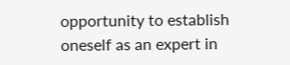opportunity to establish oneself as an expert in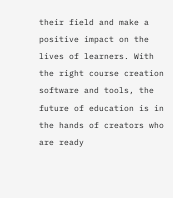their field and make a positive impact on the lives of learners. With the right course creation software and tools, the future of education is in the hands of creators who are ready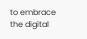to embrace the digital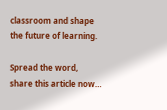classroom and shape the future of learning.

Spread the word, share this article now…